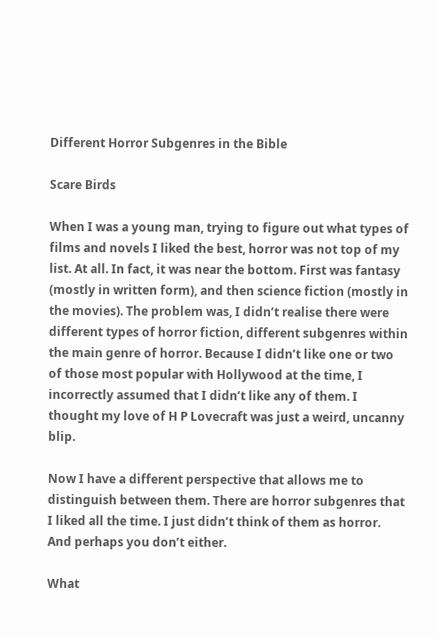Different Horror Subgenres in the Bible

Scare Birds

When I was a young man, trying to figure out what types of films and novels I liked the best, horror was not top of my list. At all. In fact, it was near the bottom. First was fantasy (mostly in written form), and then science fiction (mostly in the movies). The problem was, I didn’t realise there were different types of horror fiction, different subgenres within the main genre of horror. Because I didn’t like one or two of those most popular with Hollywood at the time, I incorrectly assumed that I didn’t like any of them. I thought my love of H P Lovecraft was just a weird, uncanny blip.

Now I have a different perspective that allows me to distinguish between them. There are horror subgenres that I liked all the time. I just didn’t think of them as horror. And perhaps you don’t either.

What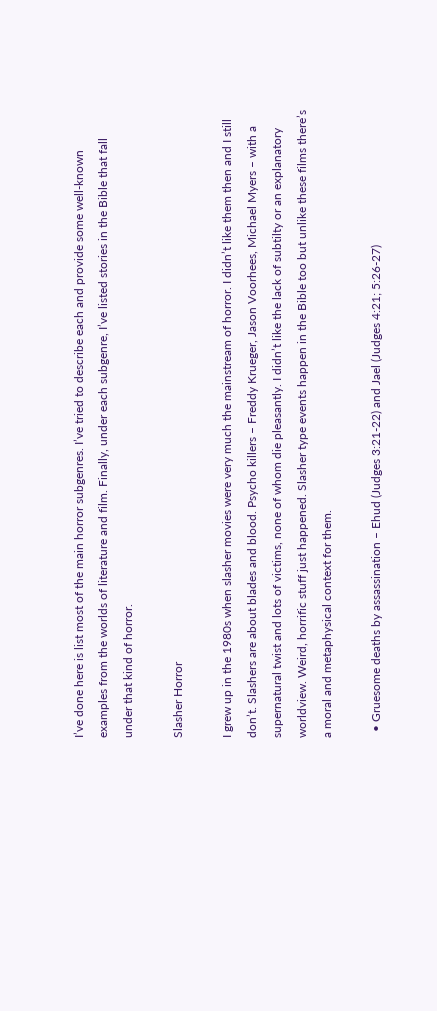I’ve done here is list most of the main horror subgenres. I’ve tried to describe each and provide some well-known examples from the worlds of literature and film. Finally, under each subgenre, I’ve listed stories in the Bible that fall under that kind of horror.

Slasher Horror

I grew up in the 1980s when slasher movies were very much the mainstream of horror. I didn’t like them then and I still don’t. Slashers are about blades and blood. Psycho killers – Freddy Krueger, Jason Voorhees, Michael Myers – with a supernatural twist and lots of victims, none of whom die pleasantly. I didn’t like the lack of subtilty or an explanatory worldview. Weird, horrific stuff just happened. Slasher type events happen in the Bible too but unlike these films there’s a moral and metaphysical context for them.

  • Gruesome deaths by assassination – Ehud (Judges 3:21-22) and Jael (Judges 4:21; 5:26-27)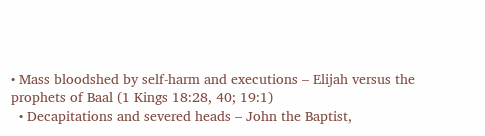• Mass bloodshed by self-harm and executions – Elijah versus the prophets of Baal (1 Kings 18:28, 40; 19:1)
  • Decapitations and severed heads – John the Baptist,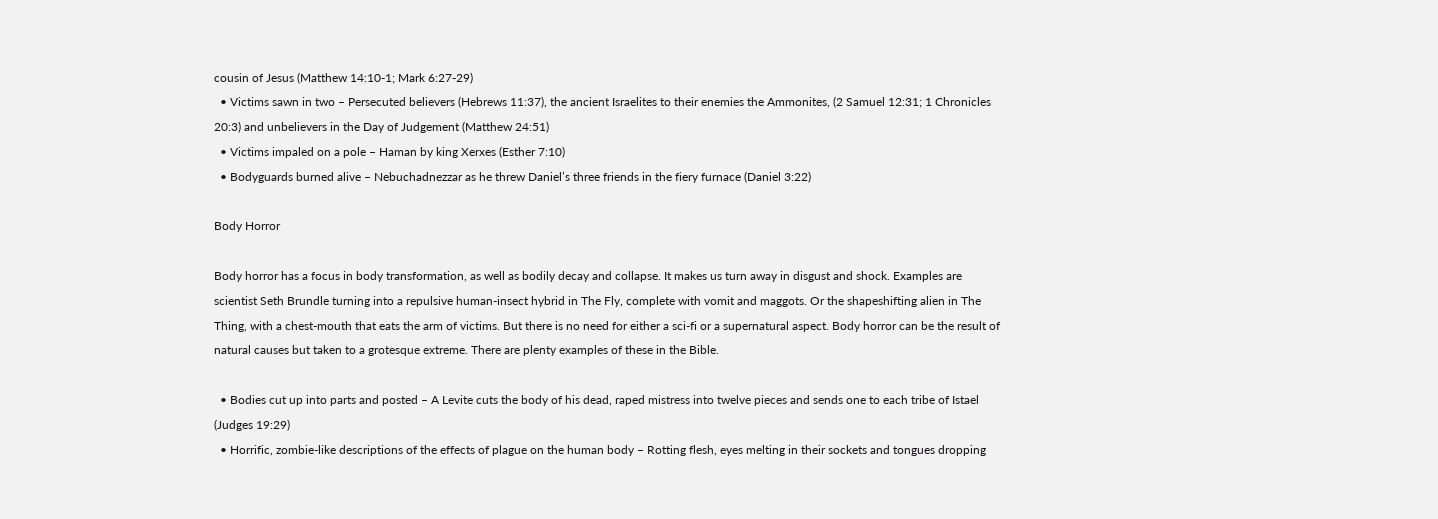cousin of Jesus (Matthew 14:10-1; Mark 6:27-29)
  • Victims sawn in two – Persecuted believers (Hebrews 11:37), the ancient Israelites to their enemies the Ammonites, (2 Samuel 12:31; 1 Chronicles 20:3) and unbelievers in the Day of Judgement (Matthew 24:51)
  • Victims impaled on a pole – Haman by king Xerxes (Esther 7:10)
  • Bodyguards burned alive – Nebuchadnezzar as he threw Daniel’s three friends in the fiery furnace (Daniel 3:22)

Body Horror

Body horror has a focus in body transformation, as well as bodily decay and collapse. It makes us turn away in disgust and shock. Examples are scientist Seth Brundle turning into a repulsive human-insect hybrid in The Fly, complete with vomit and maggots. Or the shapeshifting alien in The Thing, with a chest-mouth that eats the arm of victims. But there is no need for either a sci-fi or a supernatural aspect. Body horror can be the result of natural causes but taken to a grotesque extreme. There are plenty examples of these in the Bible.

  • Bodies cut up into parts and posted – A Levite cuts the body of his dead, raped mistress into twelve pieces and sends one to each tribe of Istael (Judges 19:29)
  • Horrific, zombie-like descriptions of the effects of plague on the human body – Rotting flesh, eyes melting in their sockets and tongues dropping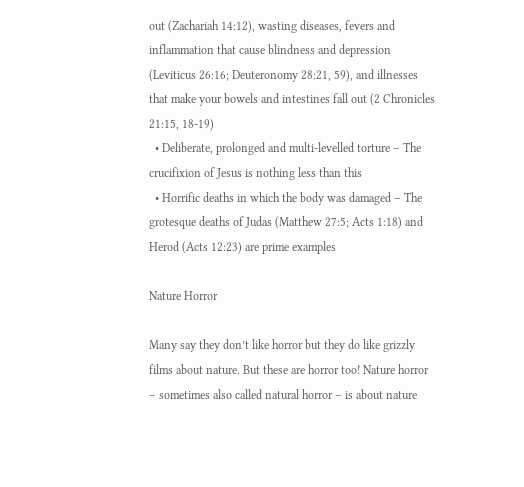out (Zachariah 14:12), wasting diseases, fevers and inflammation that cause blindness and depression (Leviticus 26:16; Deuteronomy 28:21, 59), and illnesses that make your bowels and intestines fall out (2 Chronicles 21:15, 18-19)
  • Deliberate, prolonged and multi-levelled torture – The crucifixion of Jesus is nothing less than this
  • Horrific deaths in which the body was damaged – The grotesque deaths of Judas (Matthew 27:5; Acts 1:18) and Herod (Acts 12:23) are prime examples

Nature Horror

Many say they don’t like horror but they do like grizzly films about nature. But these are horror too! Nature horror – sometimes also called natural horror – is about nature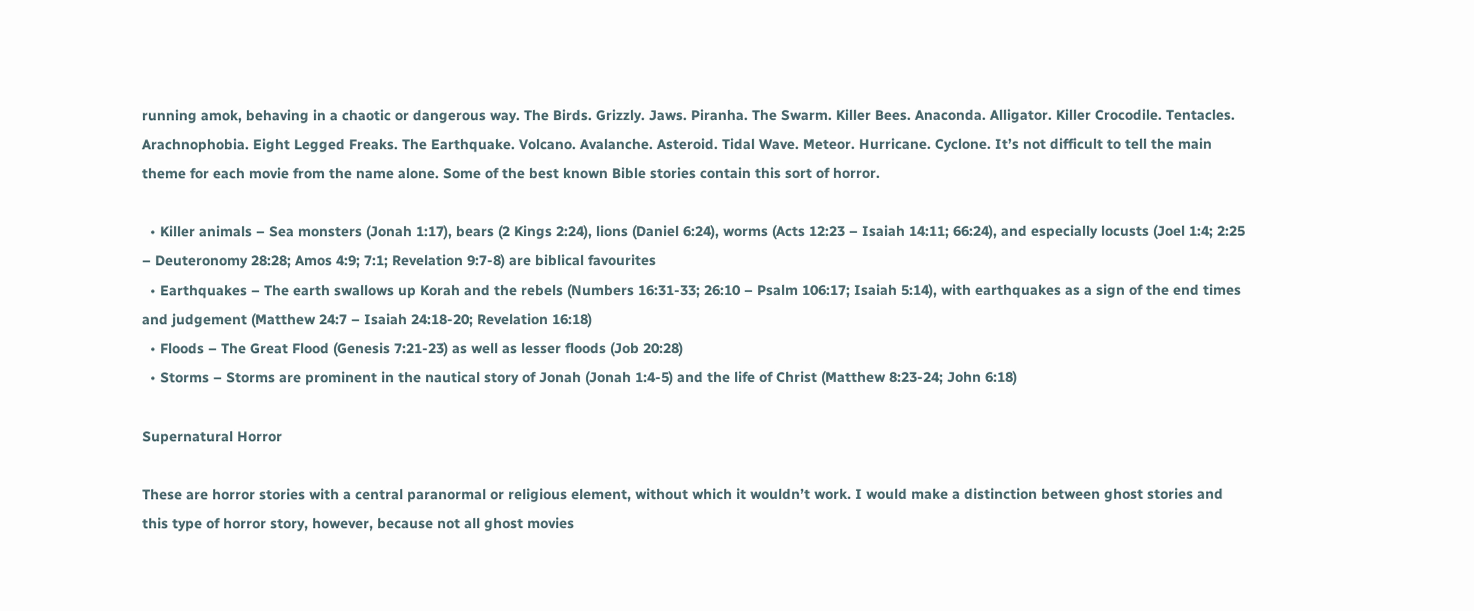running amok, behaving in a chaotic or dangerous way. The Birds. Grizzly. Jaws. Piranha. The Swarm. Killer Bees. Anaconda. Alligator. Killer Crocodile. Tentacles. Arachnophobia. Eight Legged Freaks. The Earthquake. Volcano. Avalanche. Asteroid. Tidal Wave. Meteor. Hurricane. Cyclone. It’s not difficult to tell the main theme for each movie from the name alone. Some of the best known Bible stories contain this sort of horror.

  • Killer animals – Sea monsters (Jonah 1:17), bears (2 Kings 2:24), lions (Daniel 6:24), worms (Acts 12:23 – Isaiah 14:11; 66:24), and especially locusts (Joel 1:4; 2:25 – Deuteronomy 28:28; Amos 4:9; 7:1; Revelation 9:7-8) are biblical favourites
  • Earthquakes – The earth swallows up Korah and the rebels (Numbers 16:31-33; 26:10 – Psalm 106:17; Isaiah 5:14), with earthquakes as a sign of the end times and judgement (Matthew 24:7 – Isaiah 24:18-20; Revelation 16:18)
  • Floods – The Great Flood (Genesis 7:21-23) as well as lesser floods (Job 20:28)
  • Storms – Storms are prominent in the nautical story of Jonah (Jonah 1:4-5) and the life of Christ (Matthew 8:23-24; John 6:18)

Supernatural Horror

These are horror stories with a central paranormal or religious element, without which it wouldn’t work. I would make a distinction between ghost stories and this type of horror story, however, because not all ghost movies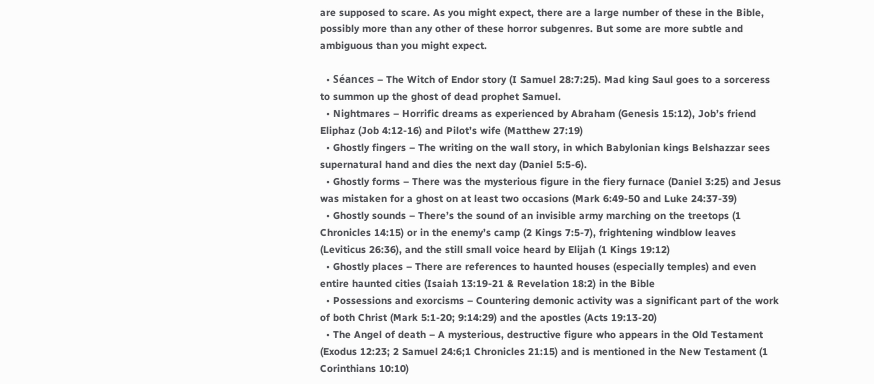are supposed to scare. As you might expect, there are a large number of these in the Bible, possibly more than any other of these horror subgenres. But some are more subtle and ambiguous than you might expect.

  • Séances – The Witch of Endor story (I Samuel 28:7:25). Mad king Saul goes to a sorceress to summon up the ghost of dead prophet Samuel.
  • Nightmares – Horrific dreams as experienced by Abraham (Genesis 15:12), Job’s friend Eliphaz (Job 4:12-16) and Pilot’s wife (Matthew 27:19)
  • Ghostly fingers – The writing on the wall story, in which Babylonian kings Belshazzar sees supernatural hand and dies the next day (Daniel 5:5-6).
  • Ghostly forms – There was the mysterious figure in the fiery furnace (Daniel 3:25) and Jesus was mistaken for a ghost on at least two occasions (Mark 6:49-50 and Luke 24:37-39)
  • Ghostly sounds – There’s the sound of an invisible army marching on the treetops (1 Chronicles 14:15) or in the enemy’s camp (2 Kings 7:5-7), frightening windblow leaves (Leviticus 26:36), and the still small voice heard by Elijah (1 Kings 19:12)
  • Ghostly places – There are references to haunted houses (especially temples) and even entire haunted cities (Isaiah 13:19-21 & Revelation 18:2) in the Bible
  • Possessions and exorcisms – Countering demonic activity was a significant part of the work of both Christ (Mark 5:1-20; 9:14:29) and the apostles (Acts 19:13-20)
  • The Angel of death – A mysterious, destructive figure who appears in the Old Testament (Exodus 12:23; 2 Samuel 24:6;1 Chronicles 21:15) and is mentioned in the New Testament (1 Corinthians 10:10)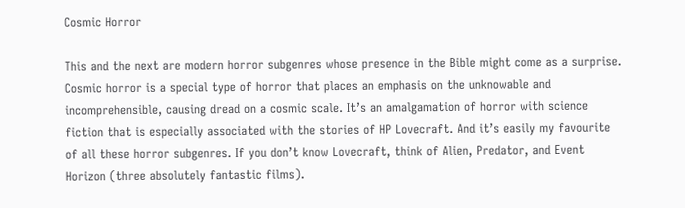Cosmic Horror

This and the next are modern horror subgenres whose presence in the Bible might come as a surprise. Cosmic horror is a special type of horror that places an emphasis on the unknowable and incomprehensible, causing dread on a cosmic scale. It’s an amalgamation of horror with science fiction that is especially associated with the stories of HP Lovecraft. And it’s easily my favourite of all these horror subgenres. If you don’t know Lovecraft, think of Alien, Predator, and Event Horizon (three absolutely fantastic films).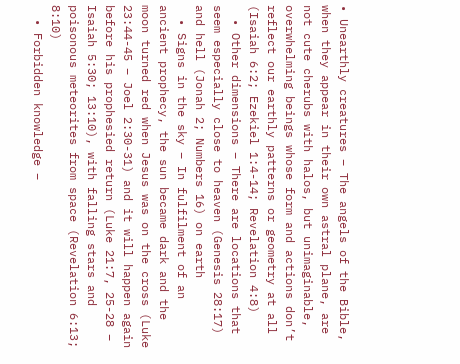• Unearthly creatures – The angels of the Bible, when they appear in their own astral plane, are not cute cherubs with halos, but unimaginable, overwhelming beings whose form and actions don’t reflect our earthly patterns or geometry at all (Isaiah 6:2; Ezekiel 1:4-14; Revelation 4:8)
  • Other dimensions – There are locations that seem especially close to heaven (Genesis 28:17) and hell (Jonah 2; Numbers 16) on earth
  • Signs in the sky – In fulfilment of an ancient prophecy, the sun became dark and the moon turned red when Jesus was on the cross (Luke 23:44-45 – Joel 2:30-31) and it will happen again before his prophesied return (Luke 21:7, 25-28 – Isaiah 5:30; 13:10), with falling stars and poisonous meteorites from space (Revelation 6:13; 8:10)
  • Forbidden knowledge –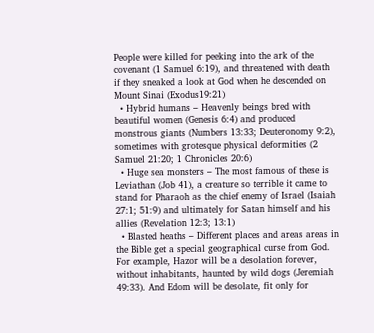People were killed for peeking into the ark of the covenant (1 Samuel 6:19), and threatened with death if they sneaked a look at God when he descended on Mount Sinai (Exodus19:21)
  • Hybrid humans – Heavenly beings bred with beautiful women (Genesis 6:4) and produced monstrous giants (Numbers 13:33; Deuteronomy 9:2), sometimes with grotesque physical deformities (2 Samuel 21:20; 1 Chronicles 20:6)
  • Huge sea monsters – The most famous of these is Leviathan (Job 41), a creature so terrible it came to stand for Pharaoh as the chief enemy of Israel (Isaiah 27:1; 51:9) and ultimately for Satan himself and his allies (Revelation 12:3; 13:1)
  • Blasted heaths – Different places and areas areas in the Bible get a special geographical curse from God. For example, Hazor will be a desolation forever, without inhabitants, haunted by wild dogs (Jeremiah 49:33). And Edom will be desolate, fit only for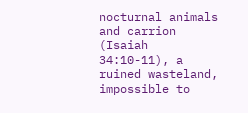nocturnal animals and carrion (Isaiah 34:10-11), a ruined wasteland, impossible to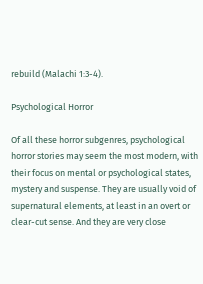rebuild (Malachi 1:3-4).

Psychological Horror

Of all these horror subgenres, psychological horror stories may seem the most modern, with their focus on mental or psychological states, mystery and suspense. They are usually void of supernatural elements, at least in an overt or clear-cut sense. And they are very close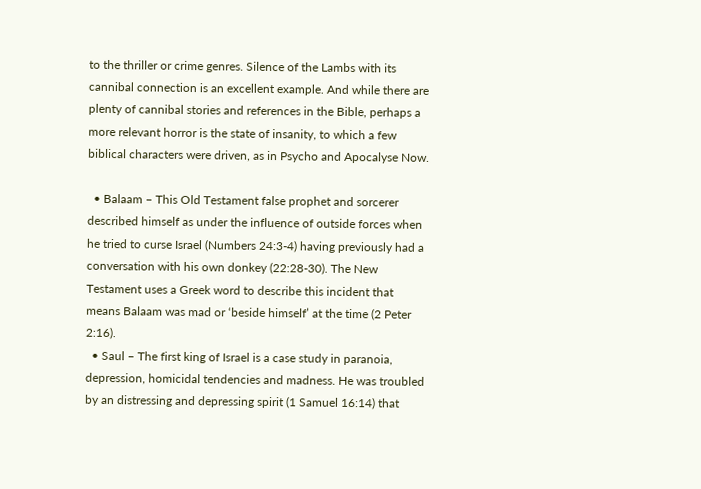to the thriller or crime genres. Silence of the Lambs with its cannibal connection is an excellent example. And while there are plenty of cannibal stories and references in the Bible, perhaps a more relevant horror is the state of insanity, to which a few biblical characters were driven, as in Psycho and Apocalyse Now.

  • Balaam – This Old Testament false prophet and sorcerer described himself as under the influence of outside forces when he tried to curse Israel (Numbers 24:3-4) having previously had a conversation with his own donkey (22:28-30). The New Testament uses a Greek word to describe this incident that means Balaam was mad or ‘beside himself’ at the time (2 Peter 2:16).
  • Saul – The first king of Israel is a case study in paranoia, depression, homicidal tendencies and madness. He was troubled by an distressing and depressing spirit (1 Samuel 16:14) that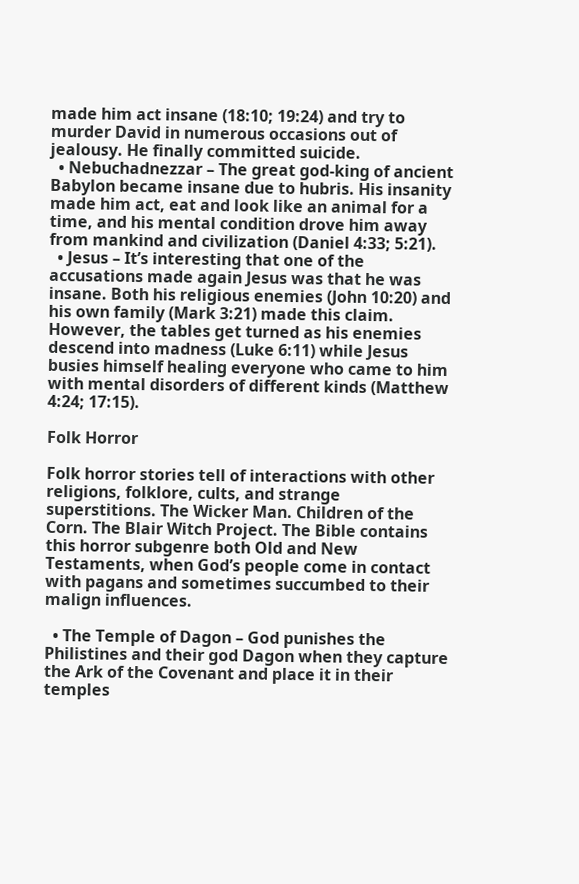made him act insane (18:10; 19:24) and try to murder David in numerous occasions out of jealousy. He finally committed suicide.
  • Nebuchadnezzar – The great god-king of ancient Babylon became insane due to hubris. His insanity made him act, eat and look like an animal for a time, and his mental condition drove him away from mankind and civilization (Daniel 4:33; 5:21).
  • Jesus – It’s interesting that one of the accusations made again Jesus was that he was insane. Both his religious enemies (John 10:20) and his own family (Mark 3:21) made this claim. However, the tables get turned as his enemies descend into madness (Luke 6:11) while Jesus busies himself healing everyone who came to him with mental disorders of different kinds (Matthew 4:24; 17:15).

Folk Horror

Folk horror stories tell of interactions with other religions, folklore, cults, and strange superstitions. The Wicker Man. Children of the Corn. The Blair Witch Project. The Bible contains this horror subgenre both Old and New Testaments, when God’s people come in contact with pagans and sometimes succumbed to their malign influences.

  • The Temple of Dagon – God punishes the Philistines and their god Dagon when they capture the Ark of the Covenant and place it in their temples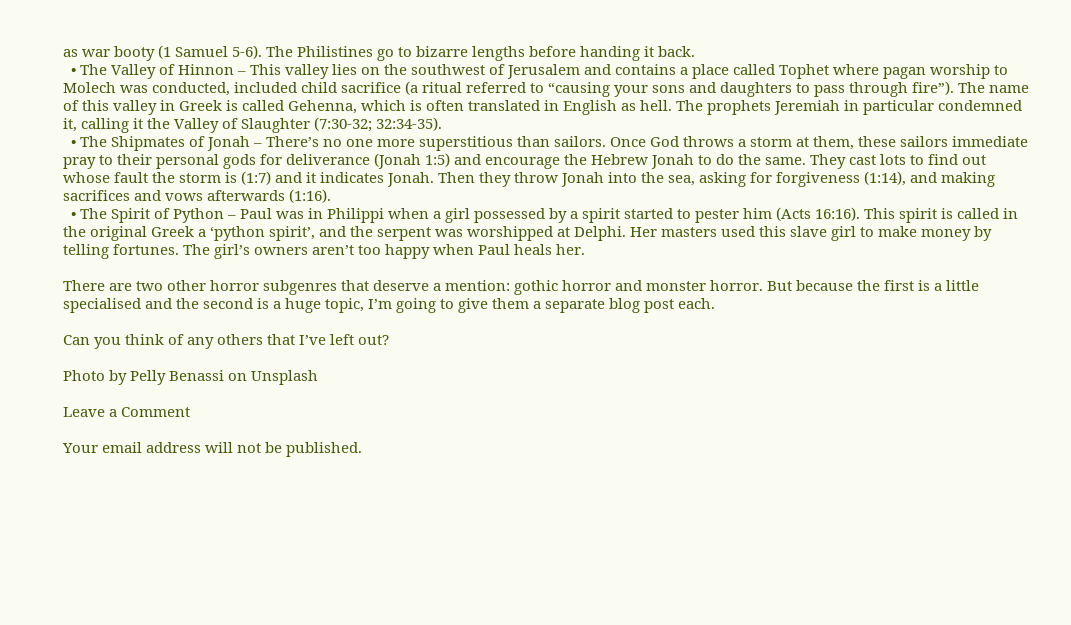as war booty (1 Samuel 5-6). The Philistines go to bizarre lengths before handing it back.
  • The Valley of Hinnon – This valley lies on the southwest of Jerusalem and contains a place called Tophet where pagan worship to Molech was conducted, included child sacrifice (a ritual referred to “causing your sons and daughters to pass through fire”). The name of this valley in Greek is called Gehenna, which is often translated in English as hell. The prophets Jeremiah in particular condemned it, calling it the Valley of Slaughter (7:30-32; 32:34-35).
  • The Shipmates of Jonah – There’s no one more superstitious than sailors. Once God throws a storm at them, these sailors immediate pray to their personal gods for deliverance (Jonah 1:5) and encourage the Hebrew Jonah to do the same. They cast lots to find out whose fault the storm is (1:7) and it indicates Jonah. Then they throw Jonah into the sea, asking for forgiveness (1:14), and making sacrifices and vows afterwards (1:16).
  • The Spirit of Python – Paul was in Philippi when a girl possessed by a spirit started to pester him (Acts 16:16). This spirit is called in the original Greek a ‘python spirit’, and the serpent was worshipped at Delphi. Her masters used this slave girl to make money by telling fortunes. The girl’s owners aren’t too happy when Paul heals her.

There are two other horror subgenres that deserve a mention: gothic horror and monster horror. But because the first is a little specialised and the second is a huge topic, I’m going to give them a separate blog post each.

Can you think of any others that I’ve left out?

Photo by Pelly Benassi on Unsplash

Leave a Comment

Your email address will not be published.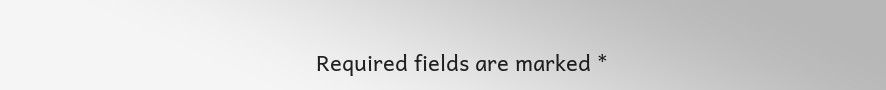Required fields are marked *